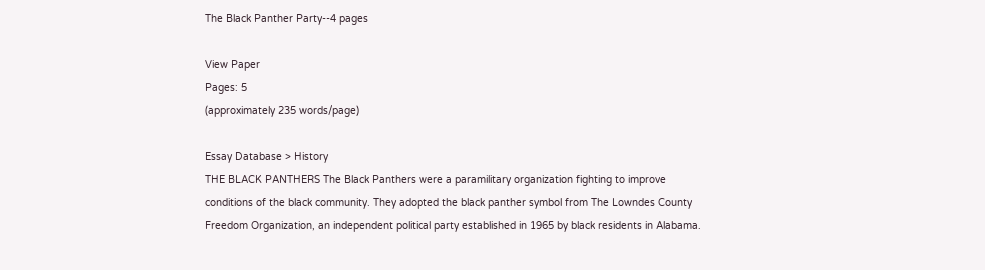The Black Panther Party--4 pages

View Paper
Pages: 5
(approximately 235 words/page)

Essay Database > History
THE BLACK PANTHERS The Black Panthers were a paramilitary organization fighting to improve conditions of the black community. They adopted the black panther symbol from The Lowndes County Freedom Organization, an independent political party established in 1965 by black residents in Alabama.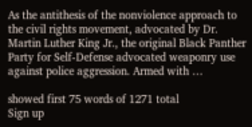As the antithesis of the nonviolence approach to the civil rights movement, advocated by Dr. Martin Luther King Jr., the original Black Panther Party for Self-Defense advocated weaponry use against police aggression. Armed with …

showed first 75 words of 1271 total
Sign up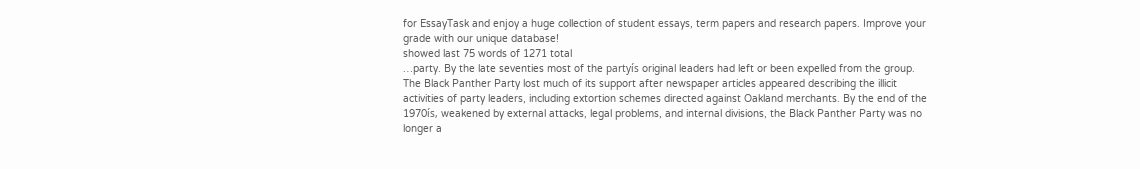for EssayTask and enjoy a huge collection of student essays, term papers and research papers. Improve your grade with our unique database!
showed last 75 words of 1271 total
…party. By the late seventies most of the partyís original leaders had left or been expelled from the group. The Black Panther Party lost much of its support after newspaper articles appeared describing the illicit activities of party leaders, including extortion schemes directed against Oakland merchants. By the end of the 1970ís, weakened by external attacks, legal problems, and internal divisions, the Black Panther Party was no longer a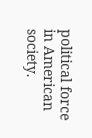political force in American society.